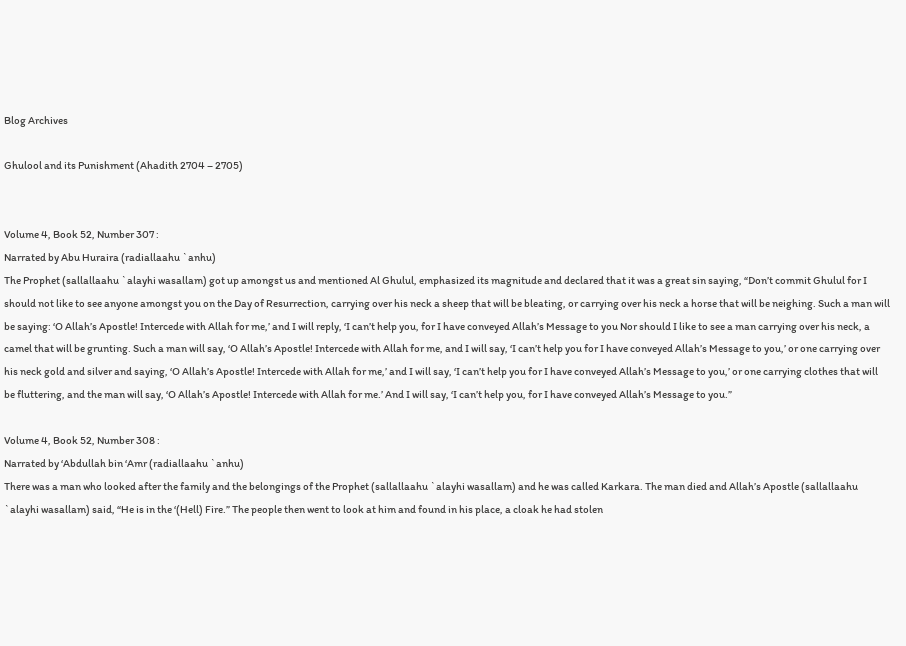Blog Archives

Ghulool and its Punishment (Ahadith 2704 – 2705)


Volume 4, Book 52, Number 307 :
Narrated by Abu Huraira (radiallaahu `anhu)
The Prophet (sallallaahu `alayhi wasallam) got up amongst us and mentioned Al Ghulul, emphasized its magnitude and declared that it was a great sin saying, “Don’t commit Ghulul for I should not like to see anyone amongst you on the Day of Resurrection, carrying over his neck a sheep that will be bleating, or carrying over his neck a horse that will be neighing. Such a man will be saying: ‘O Allah’s Apostle! Intercede with Allah for me,’ and I will reply, ‘I can’t help you, for I have conveyed Allah’s Message to you Nor should I like to see a man carrying over his neck, a camel that will be grunting. Such a man will say, ‘O Allah’s Apostle! Intercede with Allah for me, and I will say, ‘I can’t help you for I have conveyed Allah’s Message to you,’ or one carrying over his neck gold and silver and saying, ‘O Allah’s Apostle! Intercede with Allah for me,’ and I will say, ‘I can’t help you for I have conveyed Allah’s Message to you,’ or one carrying clothes that will be fluttering, and the man will say, ‘O Allah’s Apostle! Intercede with Allah for me.’ And I will say, ‘I can’t help you, for I have conveyed Allah’s Message to you.”

Volume 4, Book 52, Number 308 :
Narrated by ‘Abdullah bin ‘Amr (radiallaahu `anhu)
There was a man who looked after the family and the belongings of the Prophet (sallallaahu `alayhi wasallam) and he was called Karkara. The man died and Allah’s Apostle (sallallaahu `alayhi wasallam) said, “He is in the ‘(Hell) Fire.” The people then went to look at him and found in his place, a cloak he had stolen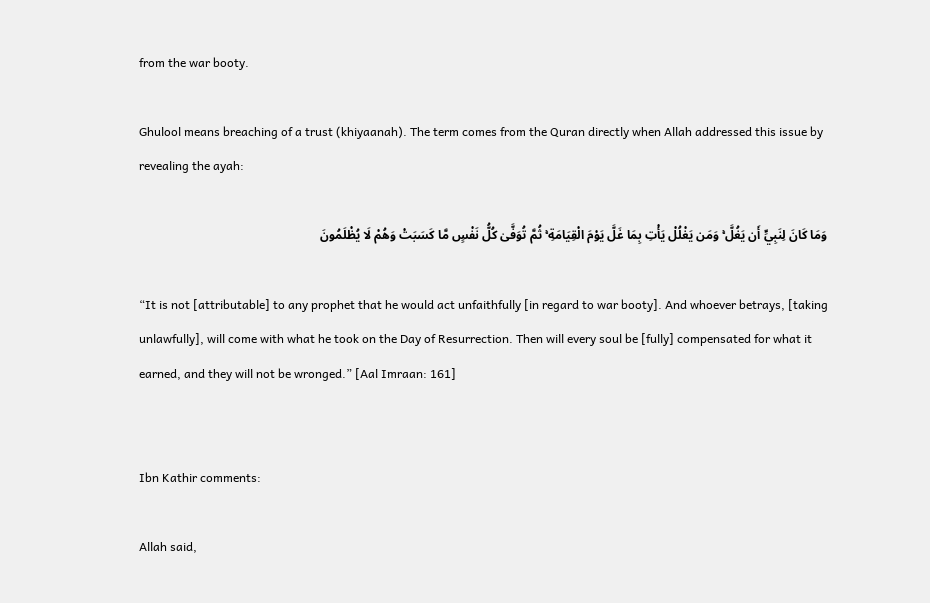from the war booty.

Ghulool means breaching of a trust (khiyaanah). The term comes from the Quran directly when Allah addressed this issue by revealing the ayah:

وَمَا كَانَ لِنَبِيٍّ أَن يَغُلَّ ۚ وَمَن يَغْلُلْ يَأْتِ بِمَا غَلَّ يَوْمَ الْقِيَامَةِ ۚ ثُمَّ تُوَفَّىٰ كُلُّ نَفْسٍ مَّا كَسَبَتْ وَهُمْ لَا يُظْلَمُونَ

“It is not [attributable] to any prophet that he would act unfaithfully [in regard to war booty]. And whoever betrays, [taking unlawfully], will come with what he took on the Day of Resurrection. Then will every soul be [fully] compensated for what it earned, and they will not be wronged.” [Aal Imraan: 161]


Ibn Kathir comments:

Allah said,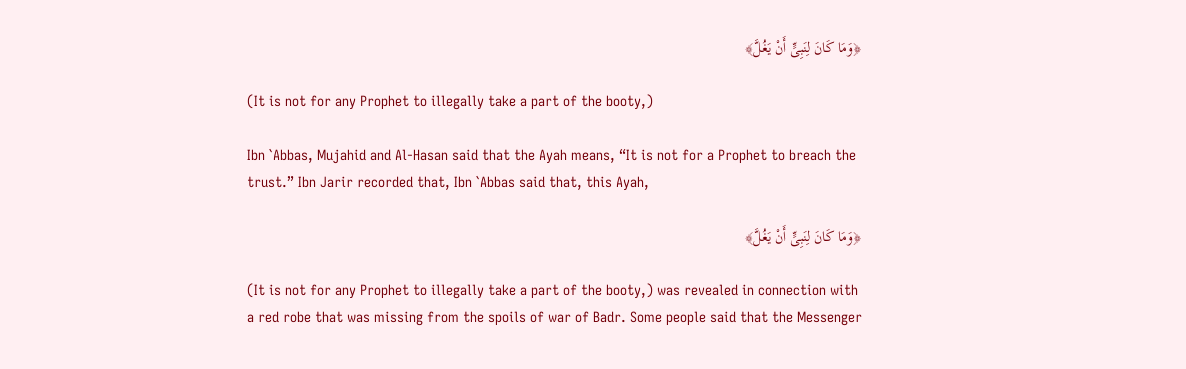﴿وَمَا كَانَ لِنَبِىٍّ أَنْ يَغُلَّ﴾

(It is not for any Prophet to illegally take a part of the booty,)

Ibn `Abbas, Mujahid and Al-Hasan said that the Ayah means, “It is not for a Prophet to breach the trust.” Ibn Jarir recorded that, Ibn `Abbas said that, this Ayah,

﴿وَمَا كَانَ لِنَبِىٍّ أَنْ يَغُلَّ﴾

(It is not for any Prophet to illegally take a part of the booty,) was revealed in connection with a red robe that was missing from the spoils of war of Badr. Some people said that the Messenger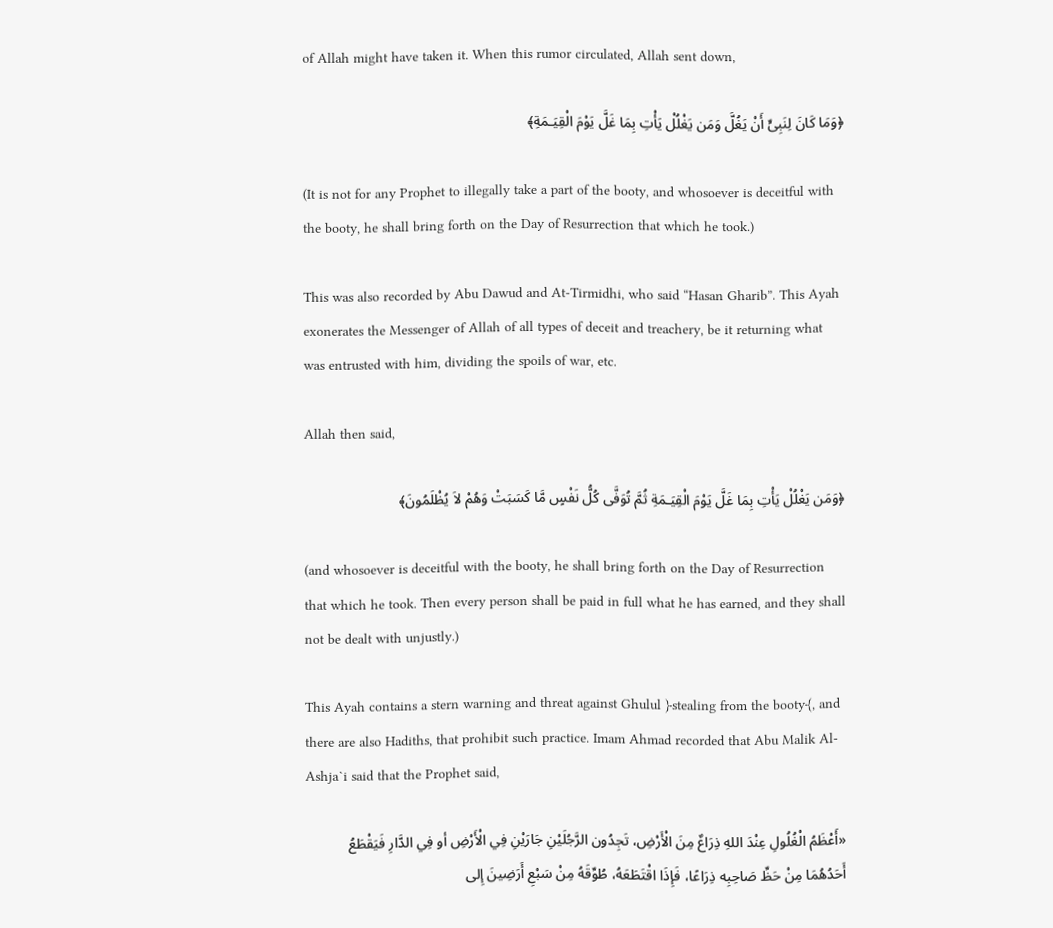of Allah might have taken it. When this rumor circulated, Allah sent down,

﴿وَمَا كَانَ لِنَبِىٍّ أَنْ يَغُلَّ وَمَن يَغْلُلْ يَأْتِ بِمَا غَلَّ يَوْمَ الْقِيَـمَةِ﴾

(It is not for any Prophet to illegally take a part of the booty, and whosoever is deceitful with the booty, he shall bring forth on the Day of Resurrection that which he took.)

This was also recorded by Abu Dawud and At-Tirmidhi, who said “Hasan Gharib”. This Ayah exonerates the Messenger of Allah of all types of deceit and treachery, be it returning what was entrusted with him, dividing the spoils of war, etc.

Allah then said,

﴿وَمَن يَغْلُلْ يَأْتِ بِمَا غَلَّ يَوْمَ الْقِيَـمَةِ ثُمَّ تُوَفَّى كُلُّ نَفْسٍ مَّا كَسَبَتْ وَهُمْ لاَ يُظْلَمُونَ﴾

(and whosoever is deceitful with the booty, he shall bring forth on the Day of Resurrection that which he took. Then every person shall be paid in full what he has earned, and they shall not be dealt with unjustly.)

This Ayah contains a stern warning and threat against Ghulul ﴿stealing from the booty﴾, and there are also Hadiths, that prohibit such practice. Imam Ahmad recorded that Abu Malik Al-Ashja`i said that the Prophet said,

«أَعْظَمُ الْغُلُولِ عِنْدَ اللهِ ذِرَاعٌ مِنَ الْأَرْضِ، تَجِدُون الرَّجُلَيْنِ جَارَيْنِ فِي الْأَرْضِ أو فِي الدَّارِ فَيَقْطَعُ أَحَدُهُمَا مِنْ حَظِّ صَاحِبِه ذِرَاعًا، فَإِذَا اقْتَطَعَهُ، طُوِّقَهُ مِنْ سَبْعِ أَرَضِينَ إِلى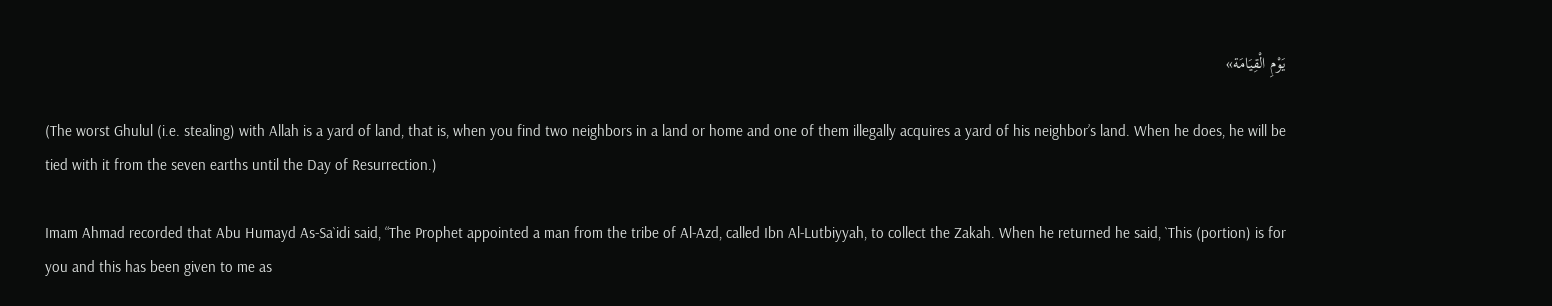يَوْمِ الْقِيَامَة»

(The worst Ghulul (i.e. stealing) with Allah is a yard of land, that is, when you find two neighbors in a land or home and one of them illegally acquires a yard of his neighbor’s land. When he does, he will be tied with it from the seven earths until the Day of Resurrection.)

Imam Ahmad recorded that Abu Humayd As-Sa`idi said, “The Prophet appointed a man from the tribe of Al-Azd, called Ibn Al-Lutbiyyah, to collect the Zakah. When he returned he said, `This (portion) is for you and this has been given to me as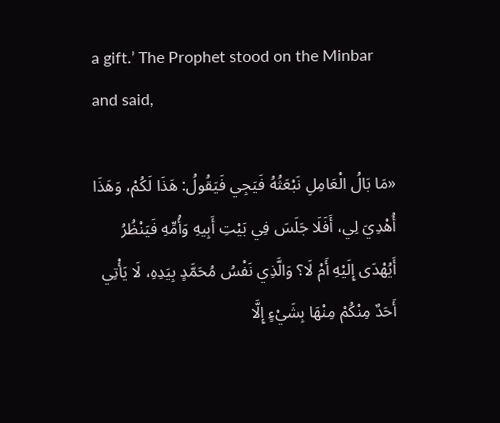a gift.’ The Prophet stood on the Minbar and said,

«مَا بَالُ الْعَامِلِ نَبْعَثُهُ فَيَجِي فَيَقُولُ: هَذَا لَكُمْ، وَهَذَا أُهْدِيَ لِي، أَفَلَا جَلَسَ فِي بَيْتِ أَبِيهِ وَأُمِّهِ فَيَنْظُرُ أَيُهْدَى إِلَيْهِ أَمْ لَا؟ وَالَّذِي نَفْسُ مُحَمَّدٍ بِيَدِهِ، لَا يَأْتِي أَحَدٌ مِنْكُمْ مِنْهَا بِشَيْءٍ إِلَّا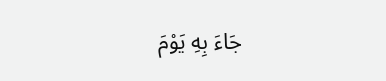جَاءَ بِهِ يَوْمَ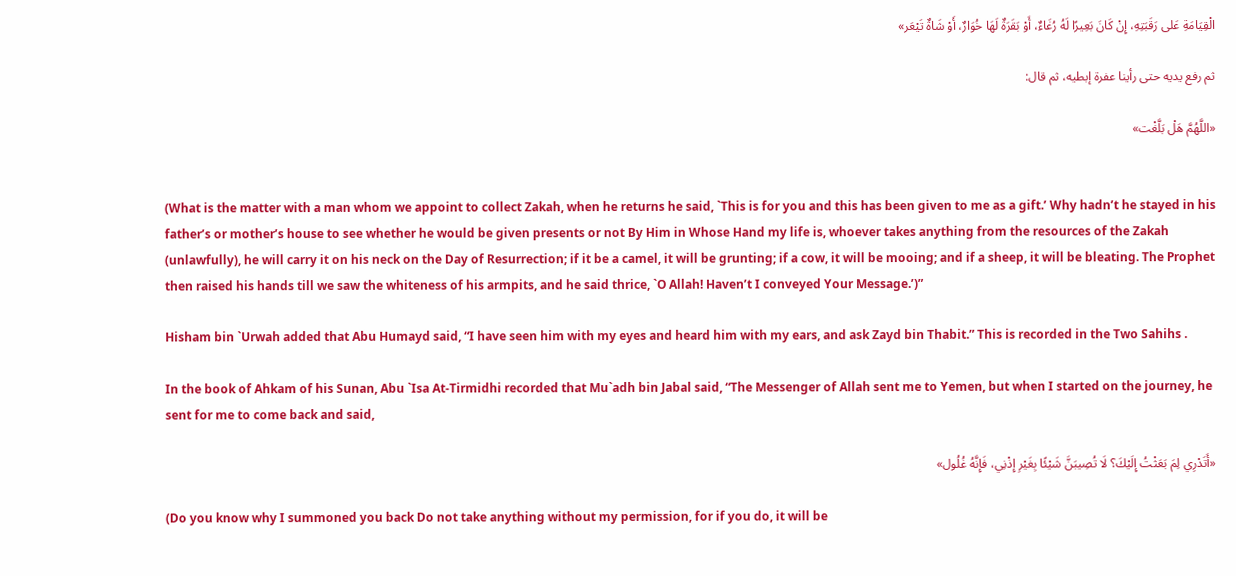الْقِيَامَةِ عَلى رَقَبَتِهِ، إِنْ كَانَ بَعِيرًا لَهُ رُغَاءٌ، أَوْ بَقَرَةٌ لَهَا خُوَارٌ، أَوْ شَاةٌ تَيْعَر»

ثم رفع يديه حتى رأينا عفرة إبطيه، ثم قال:

«اللَّهُمَّ هَلْ بَلَّغْت»


(What is the matter with a man whom we appoint to collect Zakah, when he returns he said, `This is for you and this has been given to me as a gift.’ Why hadn’t he stayed in his father’s or mother’s house to see whether he would be given presents or not By Him in Whose Hand my life is, whoever takes anything from the resources of the Zakah (unlawfully), he will carry it on his neck on the Day of Resurrection; if it be a camel, it will be grunting; if a cow, it will be mooing; and if a sheep, it will be bleating. The Prophet then raised his hands till we saw the whiteness of his armpits, and he said thrice, `O Allah! Haven’t I conveyed Your Message.’)”

Hisham bin `Urwah added that Abu Humayd said, “I have seen him with my eyes and heard him with my ears, and ask Zayd bin Thabit.” This is recorded in the Two Sahihs .

In the book of Ahkam of his Sunan, Abu `Isa At-Tirmidhi recorded that Mu`adh bin Jabal said, “The Messenger of Allah sent me to Yemen, but when I started on the journey, he sent for me to come back and said,

«أَتَدْرِي لِمَ بَعَثْتُ إِلَيْكَ؟ لَا تُصِيبَنَّ شَيْئًا بِغَيْرِ إِذْنِي، فَإِنَّهُ غُلُول»

(Do you know why I summoned you back Do not take anything without my permission, for if you do, it will be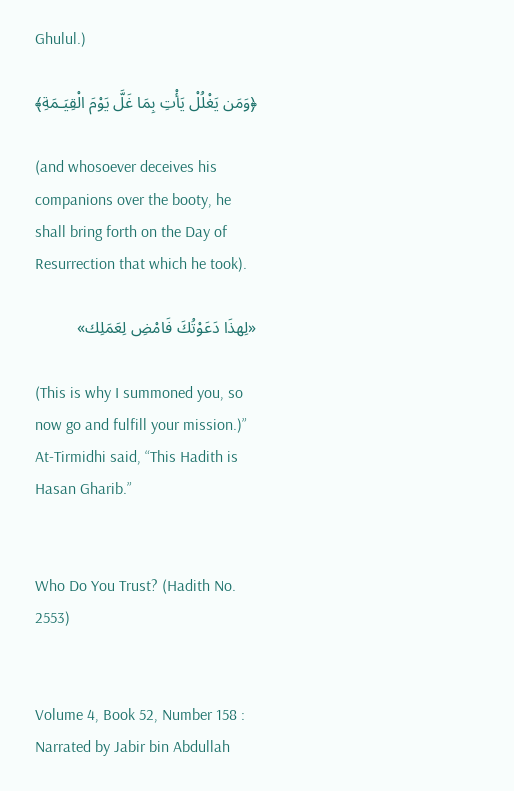Ghulul.)

﴿وَمَن يَغْلُلْ يَأْتِ بِمَا غَلَّ يَوْمَ الْقِيَـمَةِ﴾

(and whosoever deceives his companions over the booty, he shall bring forth on the Day of Resurrection that which he took).

«لِهذَا دَعَوْتُكَ فَامْضِ لِعَمَلِك»

(This is why I summoned you, so now go and fulfill your mission.)” At-Tirmidhi said, “This Hadith is Hasan Gharib.”


Who Do You Trust? (Hadith No. 2553)


Volume 4, Book 52, Number 158 :
Narrated by Jabir bin Abdullah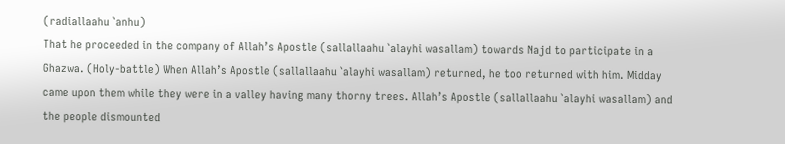(radiallaahu `anhu)
That he proceeded in the company of Allah’s Apostle (sallallaahu `alayhi wasallam) towards Najd to participate in a Ghazwa. (Holy-battle) When Allah’s Apostle (sallallaahu `alayhi wasallam) returned, he too returned with him. Midday came upon them while they were in a valley having many thorny trees. Allah’s Apostle (sallallaahu `alayhi wasallam) and the people dismounted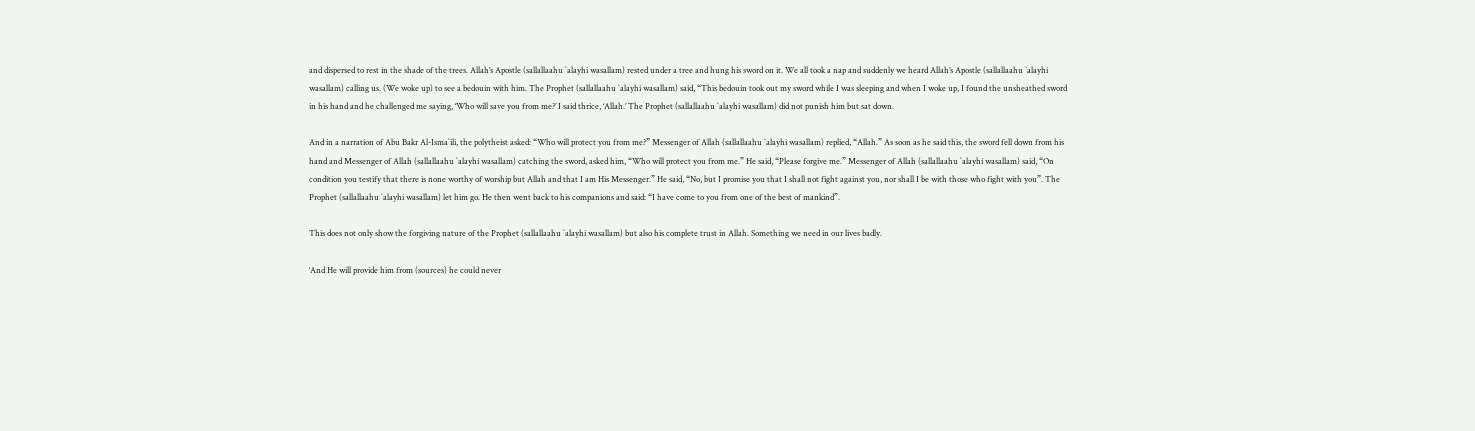and dispersed to rest in the shade of the trees. Allah’s Apostle (sallallaahu `alayhi wasallam) rested under a tree and hung his sword on it. We all took a nap and suddenly we heard Allah’s Apostle (sallallaahu `alayhi wasallam) calling us. (We woke up) to see a bedouin with him. The Prophet (sallallaahu `alayhi wasallam) said, “This bedouin took out my sword while I was sleeping and when I woke up, I found the unsheathed sword in his hand and he challenged me saying, ‘Who will save you from me?’ I said thrice, ‘Allah.’ The Prophet (sallallaahu `alayhi wasallam) did not punish him but sat down.

And in a narration of Abu Bakr Al-Isma`ili, the polytheist asked: “Who will protect you from me?” Messenger of Allah (sallallaahu `alayhi wasallam) replied, “Allah.” As soon as he said this, the sword fell down from his hand and Messenger of Allah (sallallaahu `alayhi wasallam) catching the sword, asked him, “Who will protect you from me.” He said, “Please forgive me.” Messenger of Allah (sallallaahu `alayhi wasallam) said, “On condition you testify that there is none worthy of worship but Allah and that I am His Messenger.” He said, “No, but I promise you that I shall not fight against you, nor shall I be with those who fight with you”. The Prophet (sallallaahu `alayhi wasallam) let him go. He then went back to his companions and said: “I have come to you from one of the best of mankind”.

This does not only show the forgiving nature of the Prophet (sallallaahu `alayhi wasallam) but also his complete trust in Allah. Something we need in our lives badly.

‘And He will provide him from (sources) he could never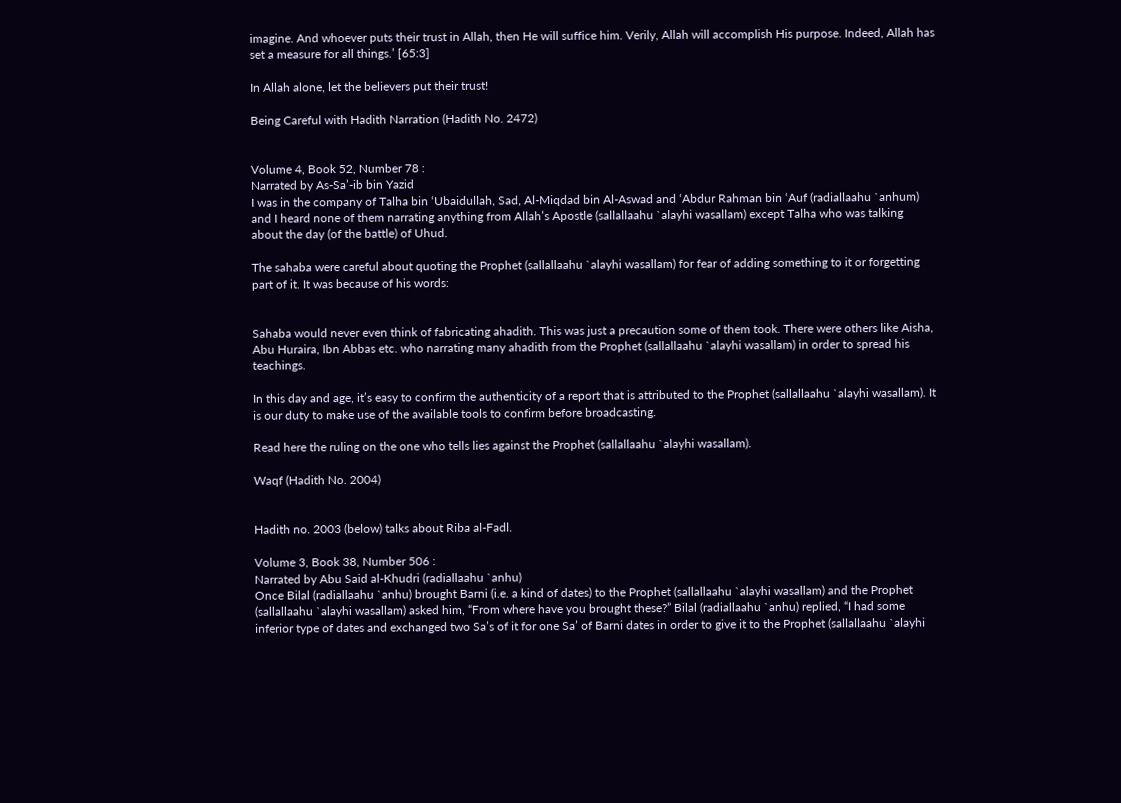imagine. And whoever puts their trust in Allah, then He will suffice him. Verily, Allah will accomplish His purpose. Indeed, Allah has set a measure for all things.’ [65:3]

In Allah alone, let the believers put their trust!

Being Careful with Hadith Narration (Hadith No. 2472)


Volume 4, Book 52, Number 78 :
Narrated by As-Sa’-ib bin Yazid
I was in the company of Talha bin ‘Ubaidullah, Sad, Al-Miqdad bin Al-Aswad and ‘Abdur Rahman bin ‘Auf (radiallaahu `anhum) and I heard none of them narrating anything from Allah’s Apostle (sallallaahu `alayhi wasallam) except Talha who was talking about the day (of the battle) of Uhud.

The sahaba were careful about quoting the Prophet (sallallaahu `alayhi wasallam) for fear of adding something to it or forgetting part of it. It was because of his words:


Sahaba would never even think of fabricating ahadith. This was just a precaution some of them took. There were others like Aisha, Abu Huraira, Ibn Abbas etc. who narrating many ahadith from the Prophet (sallallaahu `alayhi wasallam) in order to spread his teachings.

In this day and age, it’s easy to confirm the authenticity of a report that is attributed to the Prophet (sallallaahu `alayhi wasallam). It is our duty to make use of the available tools to confirm before broadcasting.

Read here the ruling on the one who tells lies against the Prophet (sallallaahu `alayhi wasallam).

Waqf (Hadith No. 2004)


Hadith no. 2003 (below) talks about Riba al-Fadl.

Volume 3, Book 38, Number 506 :
Narrated by Abu Said al-Khudri (radiallaahu `anhu)
Once Bilal (radiallaahu `anhu) brought Barni (i.e. a kind of dates) to the Prophet (sallallaahu `alayhi wasallam) and the Prophet (sallallaahu `alayhi wasallam) asked him, “From where have you brought these?” Bilal (radiallaahu `anhu) replied, “I had some inferior type of dates and exchanged two Sa’s of it for one Sa’ of Barni dates in order to give it to the Prophet (sallallaahu `alayhi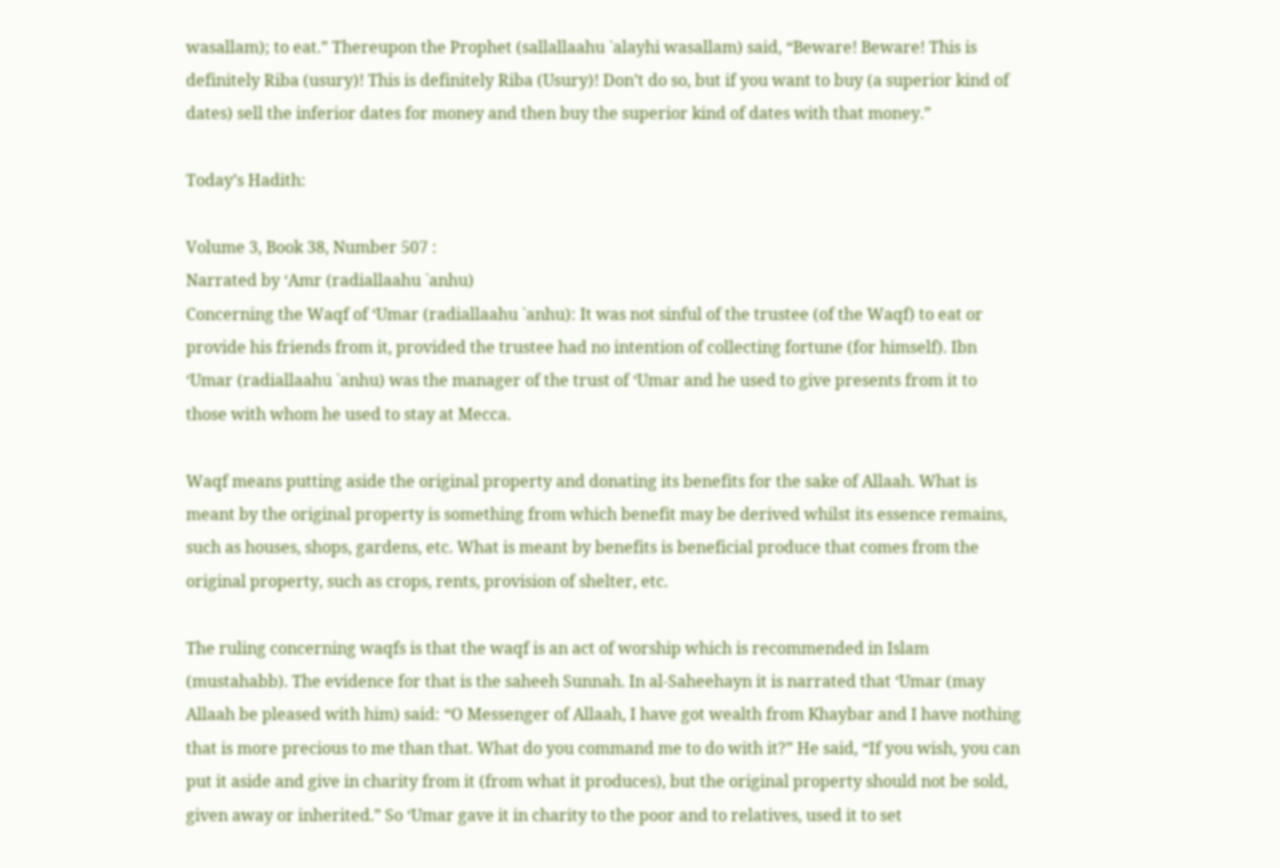wasallam); to eat.” Thereupon the Prophet (sallallaahu `alayhi wasallam) said, “Beware! Beware! This is definitely Riba (usury)! This is definitely Riba (Usury)! Don’t do so, but if you want to buy (a superior kind of dates) sell the inferior dates for money and then buy the superior kind of dates with that money.”

Today’s Hadith:

Volume 3, Book 38, Number 507 :
Narrated by ‘Amr (radiallaahu `anhu)
Concerning the Waqf of ‘Umar (radiallaahu `anhu): It was not sinful of the trustee (of the Waqf) to eat or provide his friends from it, provided the trustee had no intention of collecting fortune (for himself). Ibn ‘Umar (radiallaahu `anhu) was the manager of the trust of ‘Umar and he used to give presents from it to those with whom he used to stay at Mecca.

Waqf means putting aside the original property and donating its benefits for the sake of Allaah. What is meant by the original property is something from which benefit may be derived whilst its essence remains, such as houses, shops, gardens, etc. What is meant by benefits is beneficial produce that comes from the original property, such as crops, rents, provision of shelter, etc.

The ruling concerning waqfs is that the waqf is an act of worship which is recommended in Islam (mustahabb). The evidence for that is the saheeh Sunnah. In al-Saheehayn it is narrated that ‘Umar (may Allaah be pleased with him) said: “O Messenger of Allaah, I have got wealth from Khaybar and I have nothing that is more precious to me than that. What do you command me to do with it?” He said, “If you wish, you can put it aside and give in charity from it (from what it produces), but the original property should not be sold, given away or inherited.” So ‘Umar gave it in charity to the poor and to relatives, used it to set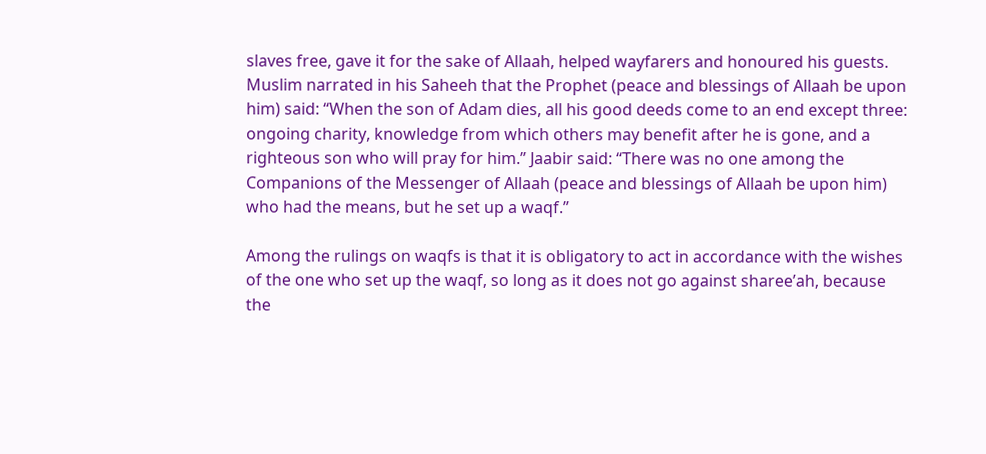slaves free, gave it for the sake of Allaah, helped wayfarers and honoured his guests. Muslim narrated in his Saheeh that the Prophet (peace and blessings of Allaah be upon him) said: “When the son of Adam dies, all his good deeds come to an end except three: ongoing charity, knowledge from which others may benefit after he is gone, and a righteous son who will pray for him.” Jaabir said: “There was no one among the Companions of the Messenger of Allaah (peace and blessings of Allaah be upon him) who had the means, but he set up a waqf.”

Among the rulings on waqfs is that it is obligatory to act in accordance with the wishes of the one who set up the waqf, so long as it does not go against sharee’ah, because the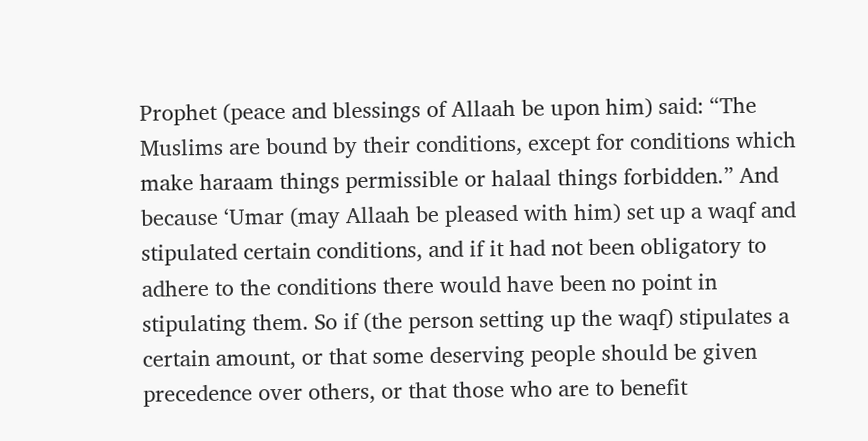Prophet (peace and blessings of Allaah be upon him) said: “The Muslims are bound by their conditions, except for conditions which make haraam things permissible or halaal things forbidden.” And because ‘Umar (may Allaah be pleased with him) set up a waqf and stipulated certain conditions, and if it had not been obligatory to adhere to the conditions there would have been no point in stipulating them. So if (the person setting up the waqf) stipulates a certain amount, or that some deserving people should be given precedence over others, or that those who are to benefit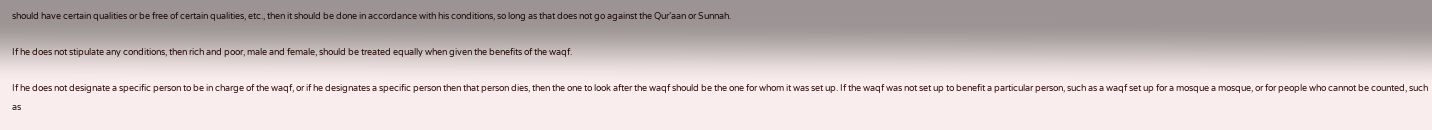should have certain qualities or be free of certain qualities, etc., then it should be done in accordance with his conditions, so long as that does not go against the Qur’aan or Sunnah.

If he does not stipulate any conditions, then rich and poor, male and female, should be treated equally when given the benefits of the waqf.

If he does not designate a specific person to be in charge of the waqf, or if he designates a specific person then that person dies, then the one to look after the waqf should be the one for whom it was set up. If the waqf was not set up to benefit a particular person, such as a waqf set up for a mosque a mosque, or for people who cannot be counted, such as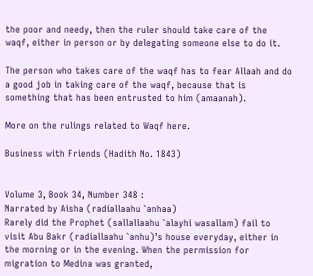the poor and needy, then the ruler should take care of the waqf, either in person or by delegating someone else to do it.

The person who takes care of the waqf has to fear Allaah and do a good job in taking care of the waqf, because that is something that has been entrusted to him (amaanah).

More on the rulings related to Waqf here.

Business with Friends (Hadith No. 1843)


Volume 3, Book 34, Number 348 :
Narrated by Aisha (radiallaahu `anhaa)
Rarely did the Prophet (sallallaahu `alayhi wasallam) fail to visit Abu Bakr (radiallaahu `anhu)’s house everyday, either in the morning or in the evening. When the permission for migration to Medina was granted,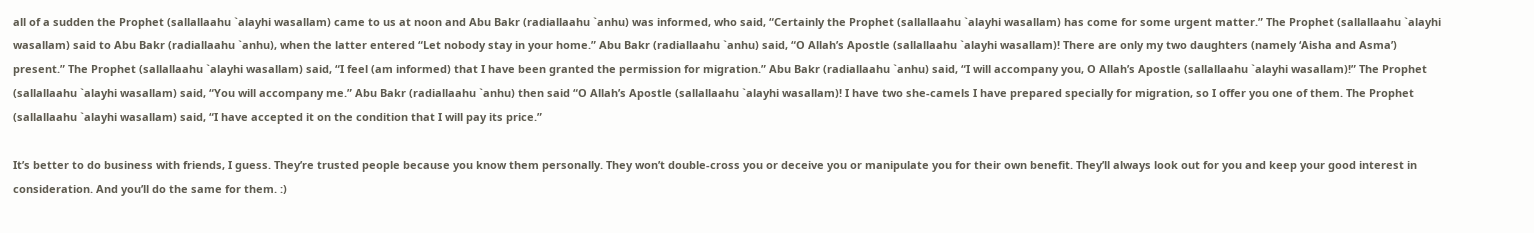all of a sudden the Prophet (sallallaahu `alayhi wasallam) came to us at noon and Abu Bakr (radiallaahu `anhu) was informed, who said, “Certainly the Prophet (sallallaahu `alayhi wasallam) has come for some urgent matter.” The Prophet (sallallaahu `alayhi wasallam) said to Abu Bakr (radiallaahu `anhu), when the latter entered “Let nobody stay in your home.” Abu Bakr (radiallaahu `anhu) said, “O Allah’s Apostle (sallallaahu `alayhi wasallam)! There are only my two daughters (namely ‘Aisha and Asma’) present.” The Prophet (sallallaahu `alayhi wasallam) said, “I feel (am informed) that I have been granted the permission for migration.” Abu Bakr (radiallaahu `anhu) said, “I will accompany you, O Allah’s Apostle (sallallaahu `alayhi wasallam)!” The Prophet (sallallaahu `alayhi wasallam) said, “You will accompany me.” Abu Bakr (radiallaahu `anhu) then said “O Allah’s Apostle (sallallaahu `alayhi wasallam)! I have two she-camels I have prepared specially for migration, so I offer you one of them. The Prophet (sallallaahu `alayhi wasallam) said, “I have accepted it on the condition that I will pay its price.”

It’s better to do business with friends, I guess. They’re trusted people because you know them personally. They won’t double-cross you or deceive you or manipulate you for their own benefit. They’ll always look out for you and keep your good interest in consideration. And you’ll do the same for them. :)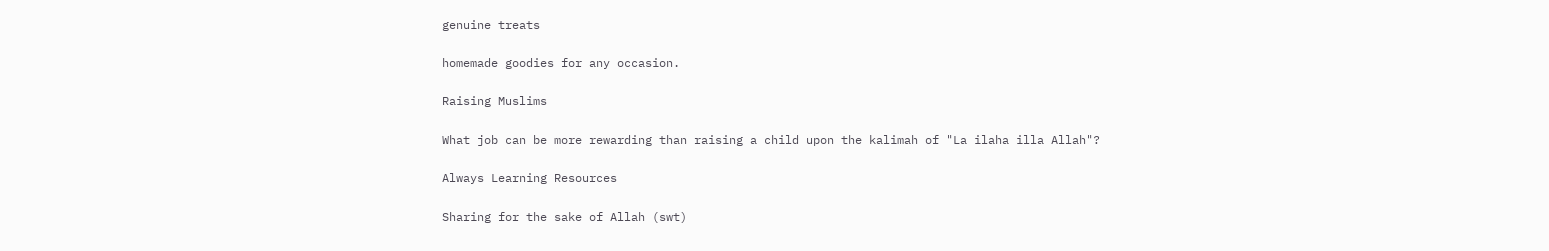genuine treats

homemade goodies for any occasion.

Raising Muslims

What job can be more rewarding than raising a child upon the kalimah of "La ilaha illa Allah"?

Always Learning Resources

Sharing for the sake of Allah (swt)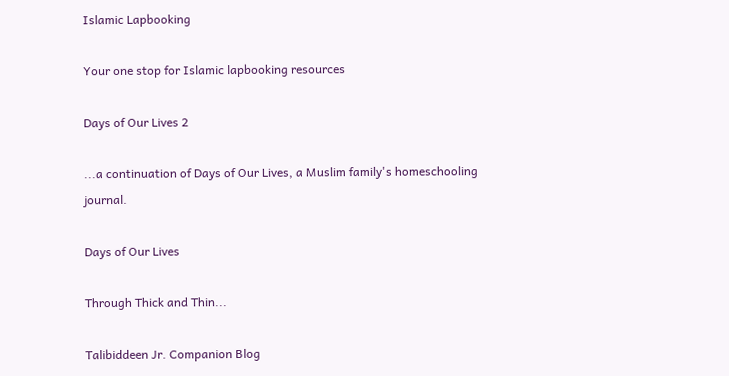Islamic Lapbooking

Your one stop for Islamic lapbooking resources

Days of Our Lives 2

...a continuation of Days of Our Lives, a Muslim family's homeschooling journal.

Days of Our Lives

Through Thick and Thin...

Talibiddeen Jr. Companion Blog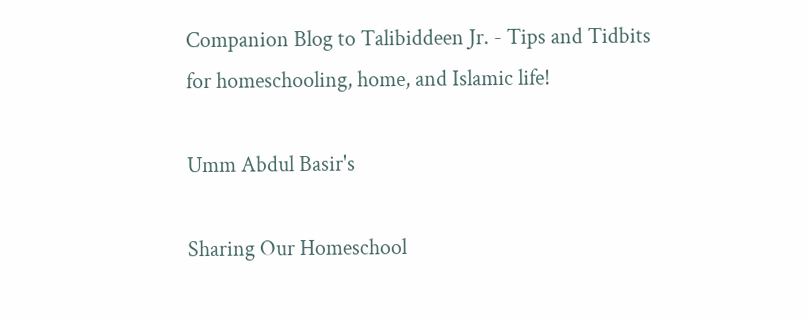Companion Blog to Talibiddeen Jr. - Tips and Tidbits for homeschooling, home, and Islamic life!

Umm Abdul Basir's

Sharing Our Homeschool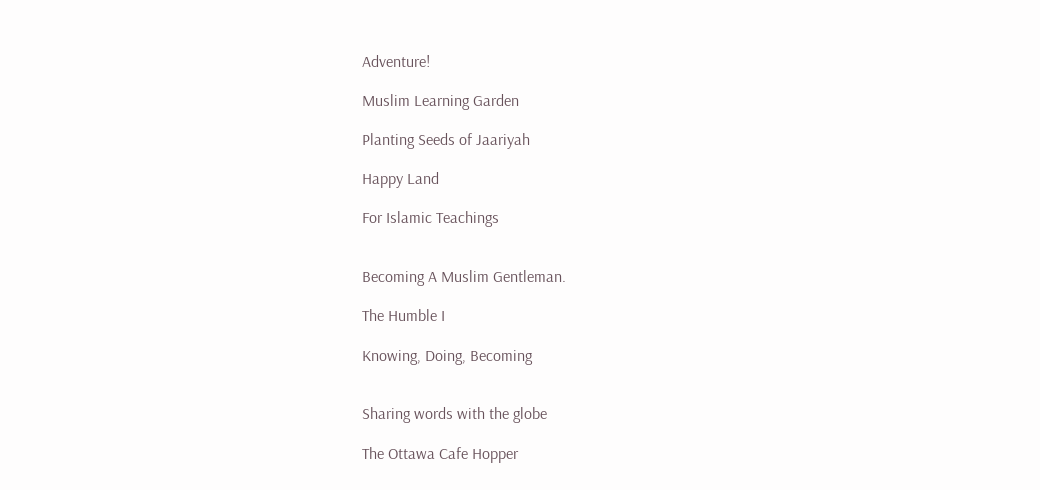Adventure!

Muslim Learning Garden

Planting Seeds of Jaariyah

Happy Land

For Islamic Teachings


Becoming A Muslim Gentleman.

The Humble I

Knowing, Doing, Becoming


Sharing words with the globe

The Ottawa Cafe Hopper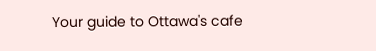Your guide to Ottawa's cafe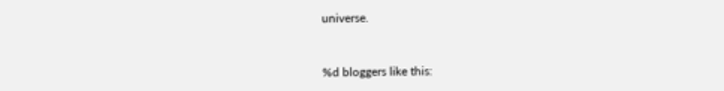universe.


%d bloggers like this: